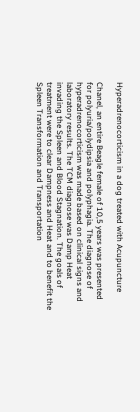Hyperadrenocorticism in a dog treated with Acupuncture

Chanel, an entire Beagle female of 10,5 years was presented for polyuria/polydipsia and polyphagia. The diagnose of hyperadrenocorticism was made based on clinical signs and laboratory results. The TCM diagnose was Damp Heat invading the Spleen and Blood Stagnation. The goals of treatment were to clear Dampness and Heat and to benefit the Spleen Transformation and Transportation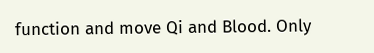function and move Qi and Blood. Only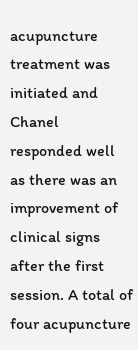acupuncture treatment was initiated and Chanel responded well as there was an improvement of clinical signs after the first session. A total of four acupuncture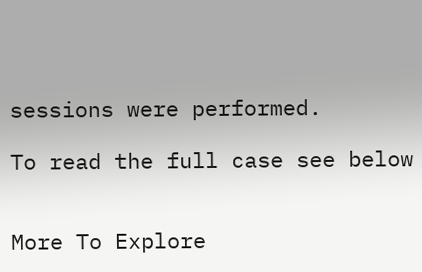sessions were performed.

To read the full case see below


More To Explore